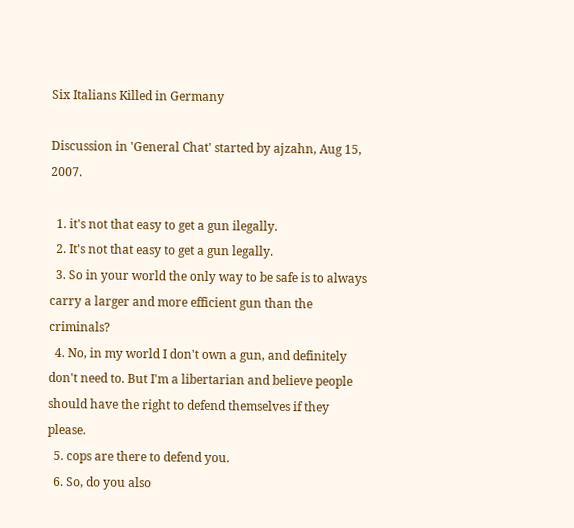Six Italians Killed in Germany

Discussion in 'General Chat' started by ajzahn, Aug 15, 2007.

  1. it's not that easy to get a gun ilegally.
  2. It's not that easy to get a gun legally.
  3. So in your world the only way to be safe is to always carry a larger and more efficient gun than the criminals?
  4. No, in my world I don't own a gun, and definitely don't need to. But I'm a libertarian and believe people should have the right to defend themselves if they please.
  5. cops are there to defend you.
  6. So, do you also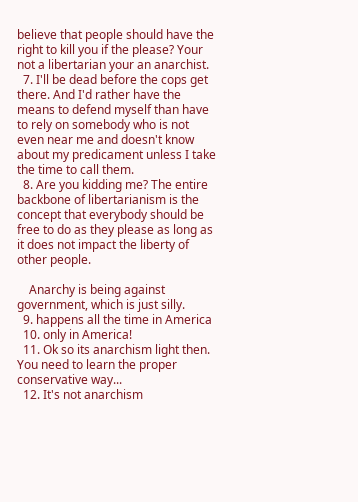believe that people should have the right to kill you if the please? Your not a libertarian your an anarchist.
  7. I'll be dead before the cops get there. And I'd rather have the means to defend myself than have to rely on somebody who is not even near me and doesn't know about my predicament unless I take the time to call them.
  8. Are you kidding me? The entire backbone of libertarianism is the concept that everybody should be free to do as they please as long as it does not impact the liberty of other people.

    Anarchy is being against government, which is just silly.
  9. happens all the time in America
  10. only in America!
  11. Ok so its anarchism light then. You need to learn the proper conservative way...
  12. It's not anarchism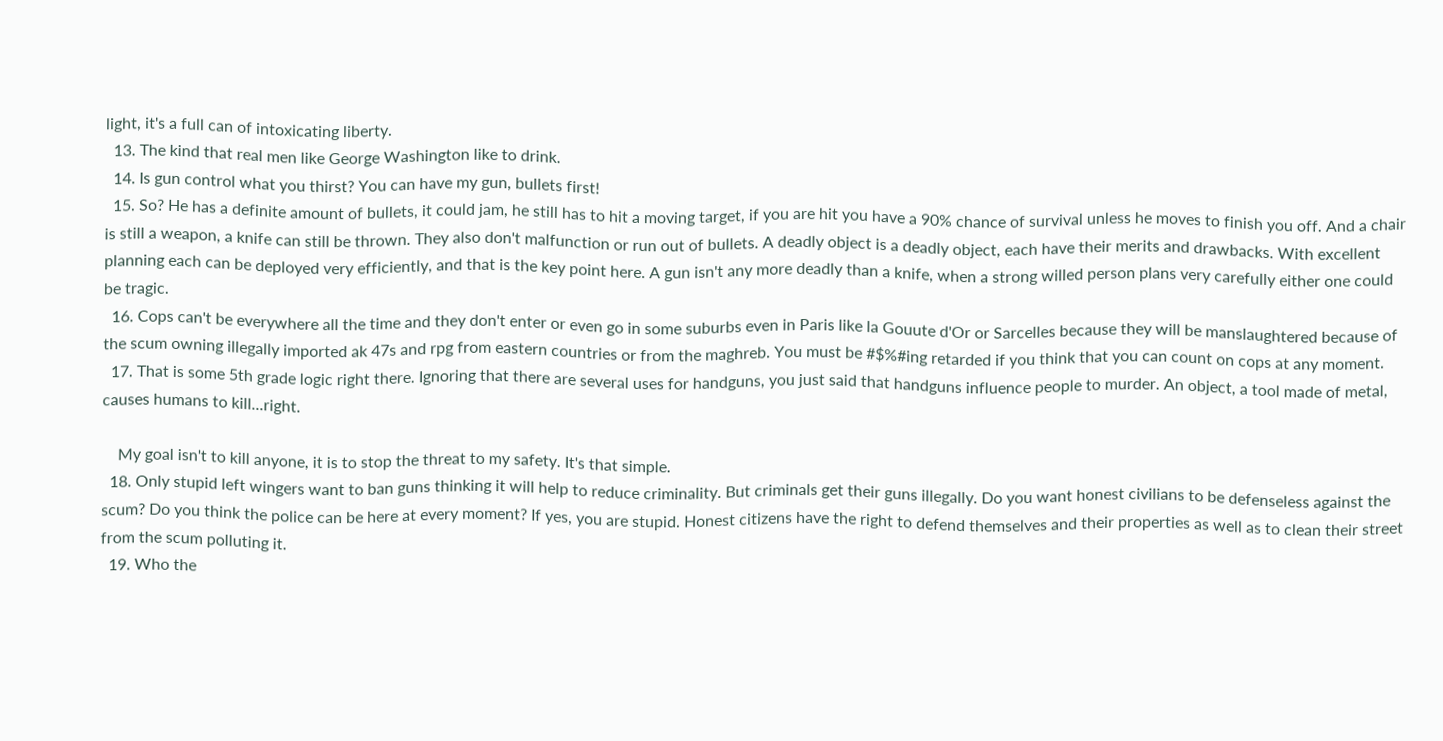light, it's a full can of intoxicating liberty.
  13. The kind that real men like George Washington like to drink.
  14. Is gun control what you thirst? You can have my gun, bullets first!
  15. So? He has a definite amount of bullets, it could jam, he still has to hit a moving target, if you are hit you have a 90% chance of survival unless he moves to finish you off. And a chair is still a weapon, a knife can still be thrown. They also don't malfunction or run out of bullets. A deadly object is a deadly object, each have their merits and drawbacks. With excellent planning each can be deployed very efficiently, and that is the key point here. A gun isn't any more deadly than a knife, when a strong willed person plans very carefully either one could be tragic.
  16. Cops can't be everywhere all the time and they don't enter or even go in some suburbs even in Paris like la Gouute d'Or or Sarcelles because they will be manslaughtered because of the scum owning illegally imported ak 47s and rpg from eastern countries or from the maghreb. You must be #$%#ing retarded if you think that you can count on cops at any moment.
  17. That is some 5th grade logic right there. Ignoring that there are several uses for handguns, you just said that handguns influence people to murder. An object, a tool made of metal, causes humans to kill...right.

    My goal isn't to kill anyone, it is to stop the threat to my safety. It's that simple.
  18. Only stupid left wingers want to ban guns thinking it will help to reduce criminality. But criminals get their guns illegally. Do you want honest civilians to be defenseless against the scum? Do you think the police can be here at every moment? If yes, you are stupid. Honest citizens have the right to defend themselves and their properties as well as to clean their street from the scum polluting it.
  19. Who the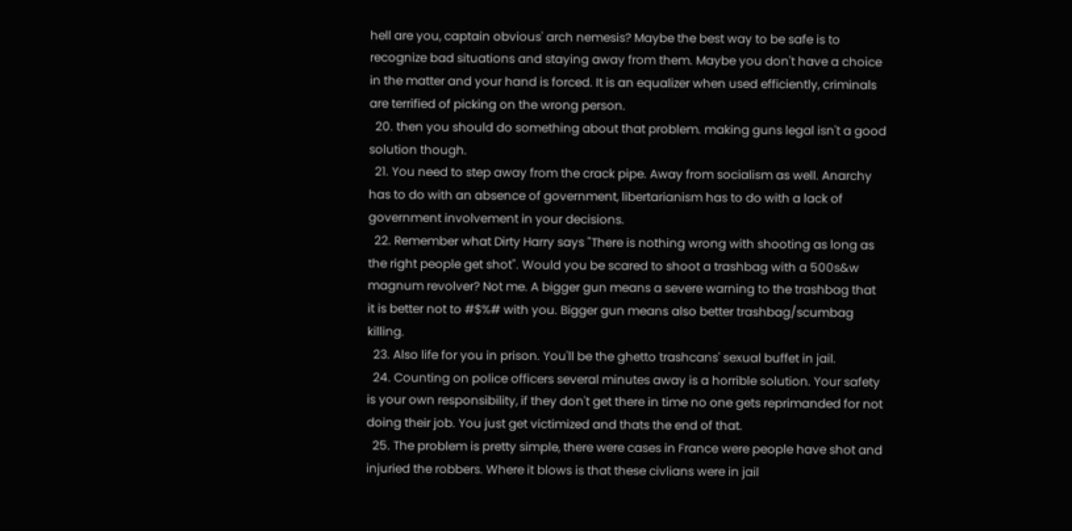hell are you, captain obvious' arch nemesis? Maybe the best way to be safe is to recognize bad situations and staying away from them. Maybe you don't have a choice in the matter and your hand is forced. It is an equalizer when used efficiently, criminals are terrified of picking on the wrong person.
  20. then you should do something about that problem. making guns legal isn't a good solution though.
  21. You need to step away from the crack pipe. Away from socialism as well. Anarchy has to do with an absence of government, libertarianism has to do with a lack of government involvement in your decisions.
  22. Remember what Dirty Harry says "There is nothing wrong with shooting as long as the right people get shot". Would you be scared to shoot a trashbag with a 500s&w magnum revolver? Not me. A bigger gun means a severe warning to the trashbag that it is better not to #$%# with you. Bigger gun means also better trashbag/scumbag killing.
  23. Also life for you in prison. You'll be the ghetto trashcans' sexual buffet in jail.
  24. Counting on police officers several minutes away is a horrible solution. Your safety is your own responsibility, if they don't get there in time no one gets reprimanded for not doing their job. You just get victimized and thats the end of that.
  25. The problem is pretty simple, there were cases in France were people have shot and injuried the robbers. Where it blows is that these civlians were in jail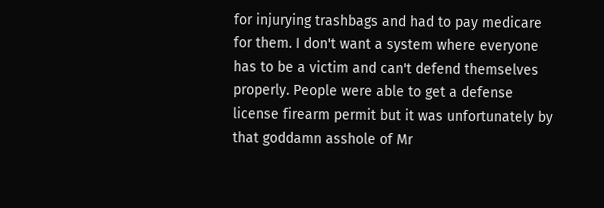for injurying trashbags and had to pay medicare for them. I don't want a system where everyone has to be a victim and can't defend themselves properly. People were able to get a defense license firearm permit but it was unfortunately by that goddamn asshole of Mr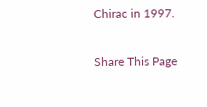Chirac in 1997.

Share This Page